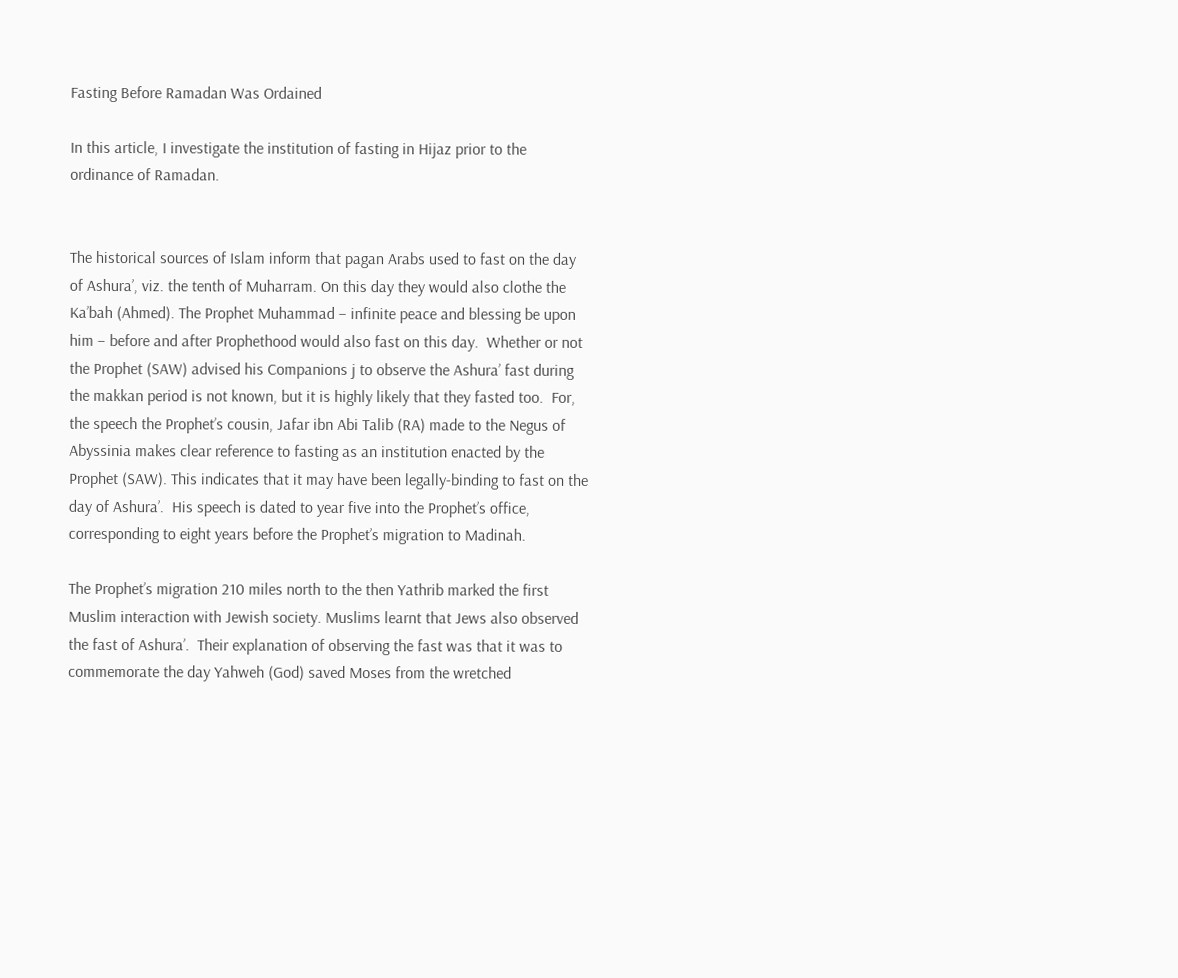Fasting Before Ramadan Was Ordained

In this article, I investigate the institution of fasting in Hijaz prior to the ordinance of Ramadan.


The historical sources of Islam inform that pagan Arabs used to fast on the day of Ashura’, viz. the tenth of Muharram. On this day they would also clothe the Ka’bah (Ahmed). The Prophet Muhammad – infinite peace and blessing be upon him – before and after Prophethood would also fast on this day.  Whether or not the Prophet (SAW) advised his Companions j to observe the Ashura’ fast during the makkan period is not known, but it is highly likely that they fasted too.  For, the speech the Prophet’s cousin, Jafar ibn Abi Talib (RA) made to the Negus of Abyssinia makes clear reference to fasting as an institution enacted by the Prophet (SAW). This indicates that it may have been legally-binding to fast on the day of Ashura’.  His speech is dated to year five into the Prophet’s office, corresponding to eight years before the Prophet’s migration to Madinah.

The Prophet’s migration 210 miles north to the then Yathrib marked the first Muslim interaction with Jewish society. Muslims learnt that Jews also observed the fast of Ashura’.  Their explanation of observing the fast was that it was to commemorate the day Yahweh (God) saved Moses from the wretched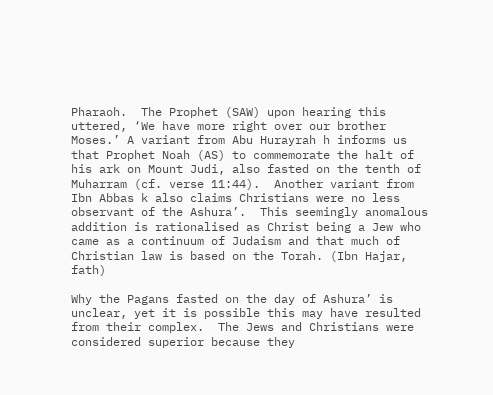Pharaoh.  The Prophet (SAW) upon hearing this uttered, ‘We have more right over our brother Moses.’ A variant from Abu Hurayrah h informs us that Prophet Noah (AS) to commemorate the halt of his ark on Mount Judi, also fasted on the tenth of Muharram (cf. verse 11:44).  Another variant from Ibn Abbas k also claims Christians were no less observant of the Ashura’.  This seemingly anomalous addition is rationalised as Christ being a Jew who came as a continuum of Judaism and that much of Christian law is based on the Torah. (Ibn Hajar, fath)

Why the Pagans fasted on the day of Ashura’ is unclear, yet it is possible this may have resulted from their complex.  The Jews and Christians were considered superior because they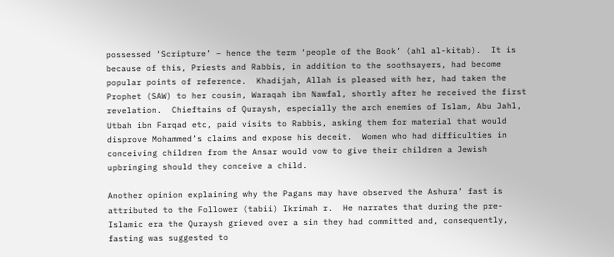possessed ‘Scripture’ – hence the term ‘people of the Book’ (ahl al-kitab).  It is because of this, Priests and Rabbis, in addition to the soothsayers, had become popular points of reference.  Khadijah, Allah is pleased with her, had taken the Prophet (SAW) to her cousin, Waraqah ibn Nawfal, shortly after he received the first revelation.  Chieftains of Quraysh, especially the arch enemies of Islam, Abu Jahl, Utbah ibn Farqad etc, paid visits to Rabbis, asking them for material that would disprove Mohammed’s claims and expose his deceit.  Women who had difficulties in conceiving children from the Ansar would vow to give their children a Jewish upbringing should they conceive a child.

Another opinion explaining why the Pagans may have observed the Ashura’ fast is attributed to the Follower (tabii) Ikrimah r.  He narrates that during the pre-Islamic era the Quraysh grieved over a sin they had committed and, consequently, fasting was suggested to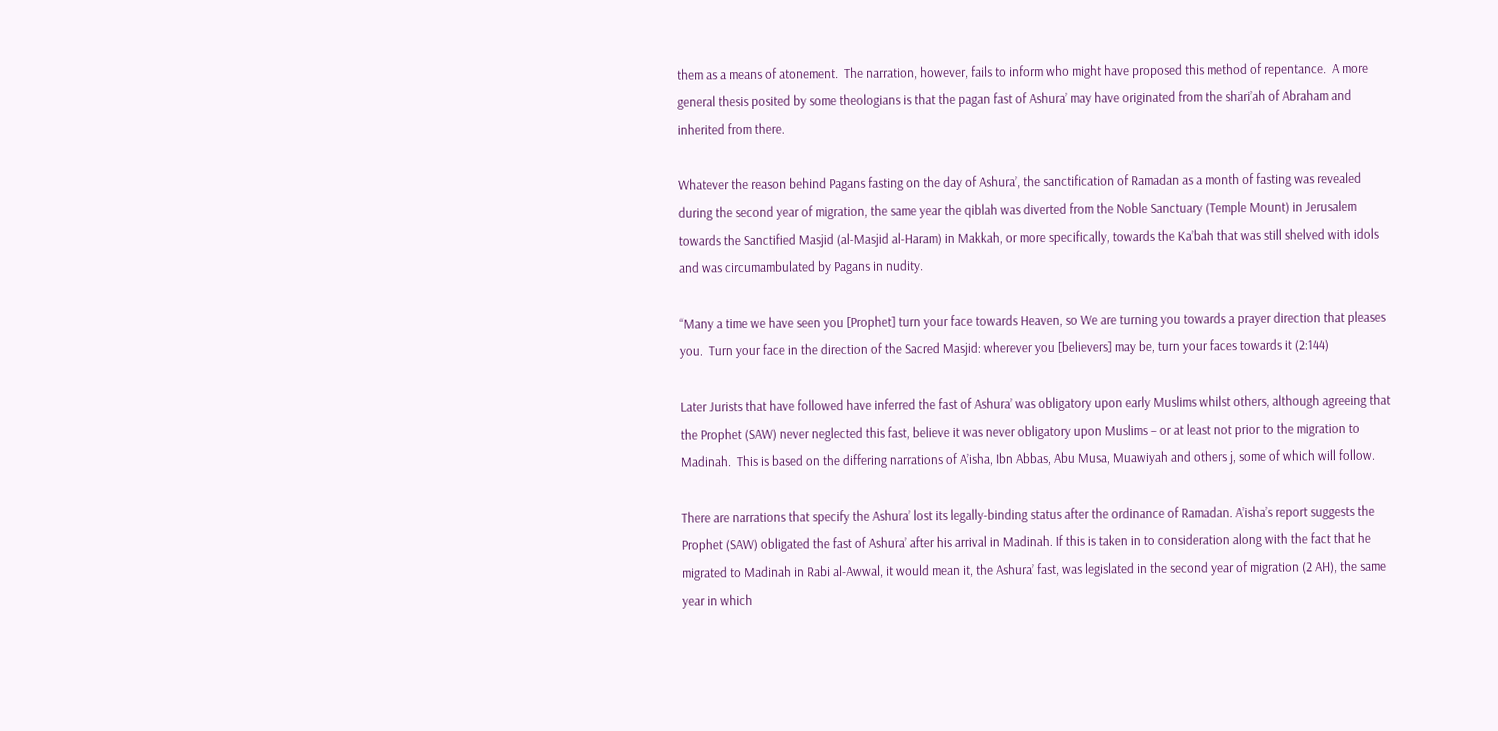them as a means of atonement.  The narration, however, fails to inform who might have proposed this method of repentance.  A more general thesis posited by some theologians is that the pagan fast of Ashura’ may have originated from the shari’ah of Abraham and inherited from there.

Whatever the reason behind Pagans fasting on the day of Ashura’, the sanctification of Ramadan as a month of fasting was revealed during the second year of migration, the same year the qiblah was diverted from the Noble Sanctuary (Temple Mount) in Jerusalem towards the Sanctified Masjid (al-Masjid al-Haram) in Makkah, or more specifically, towards the Ka’bah that was still shelved with idols and was circumambulated by Pagans in nudity.

“Many a time we have seen you [Prophet] turn your face towards Heaven, so We are turning you towards a prayer direction that pleases you.  Turn your face in the direction of the Sacred Masjid: wherever you [believers] may be, turn your faces towards it (2:144)

Later Jurists that have followed have inferred the fast of Ashura’ was obligatory upon early Muslims whilst others, although agreeing that the Prophet (SAW) never neglected this fast, believe it was never obligatory upon Muslims – or at least not prior to the migration to Madinah.  This is based on the differing narrations of A’isha, Ibn Abbas, Abu Musa, Muawiyah and others j, some of which will follow.

There are narrations that specify the Ashura’ lost its legally-binding status after the ordinance of Ramadan. A’isha’s report suggests the Prophet (SAW) obligated the fast of Ashura’ after his arrival in Madinah. If this is taken in to consideration along with the fact that he migrated to Madinah in Rabi al-Awwal, it would mean it, the Ashura’ fast, was legislated in the second year of migration (2 AH), the same year in which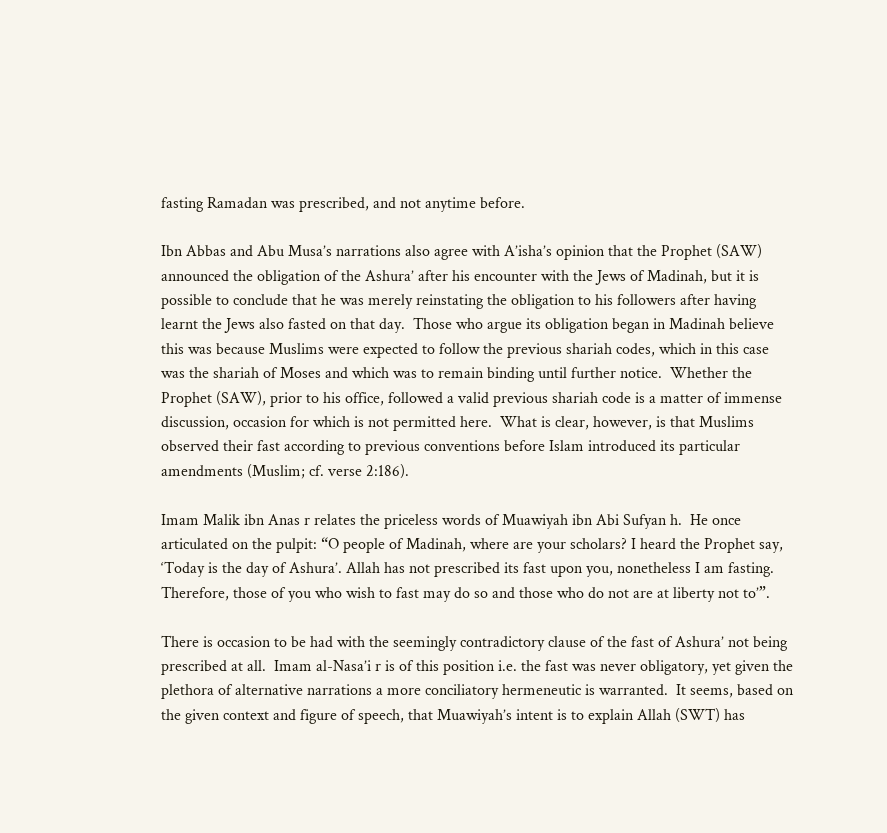fasting Ramadan was prescribed, and not anytime before.

Ibn Abbas and Abu Musa’s narrations also agree with A’isha’s opinion that the Prophet (SAW) announced the obligation of the Ashura’ after his encounter with the Jews of Madinah, but it is possible to conclude that he was merely reinstating the obligation to his followers after having learnt the Jews also fasted on that day.  Those who argue its obligation began in Madinah believe this was because Muslims were expected to follow the previous shariah codes, which in this case was the shariah of Moses and which was to remain binding until further notice.  Whether the Prophet (SAW), prior to his office, followed a valid previous shariah code is a matter of immense discussion, occasion for which is not permitted here.  What is clear, however, is that Muslims observed their fast according to previous conventions before Islam introduced its particular amendments (Muslim; cf. verse 2:186).

Imam Malik ibn Anas r relates the priceless words of Muawiyah ibn Abi Sufyan h.  He once articulated on the pulpit: “O people of Madinah, where are your scholars? I heard the Prophet say, ‘Today is the day of Ashura’. Allah has not prescribed its fast upon you, nonetheless I am fasting.  Therefore, those of you who wish to fast may do so and those who do not are at liberty not to’”.

There is occasion to be had with the seemingly contradictory clause of the fast of Ashura’ not being prescribed at all.  Imam al-Nasa’i r is of this position i.e. the fast was never obligatory, yet given the plethora of alternative narrations a more conciliatory hermeneutic is warranted.  It seems, based on the given context and figure of speech, that Muawiyah’s intent is to explain Allah (SWT) has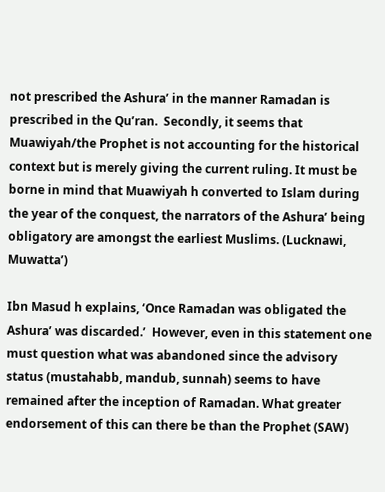not prescribed the Ashura’ in the manner Ramadan is prescribed in the Qu’ran.  Secondly, it seems that Muawiyah/the Prophet is not accounting for the historical context but is merely giving the current ruling. It must be borne in mind that Muawiyah h converted to Islam during the year of the conquest, the narrators of the Ashura’ being obligatory are amongst the earliest Muslims. (Lucknawi, Muwatta’)

Ibn Masud h explains, ‘Once Ramadan was obligated the Ashura’ was discarded.’  However, even in this statement one must question what was abandoned since the advisory status (mustahabb, mandub, sunnah) seems to have remained after the inception of Ramadan. What greater endorsement of this can there be than the Prophet (SAW)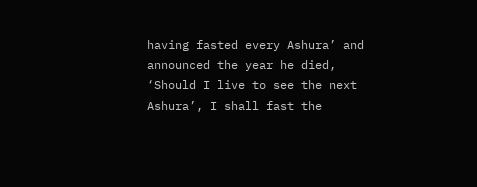having fasted every Ashura’ and announced the year he died, ‘Should I live to see the next Ashura’, I shall fast the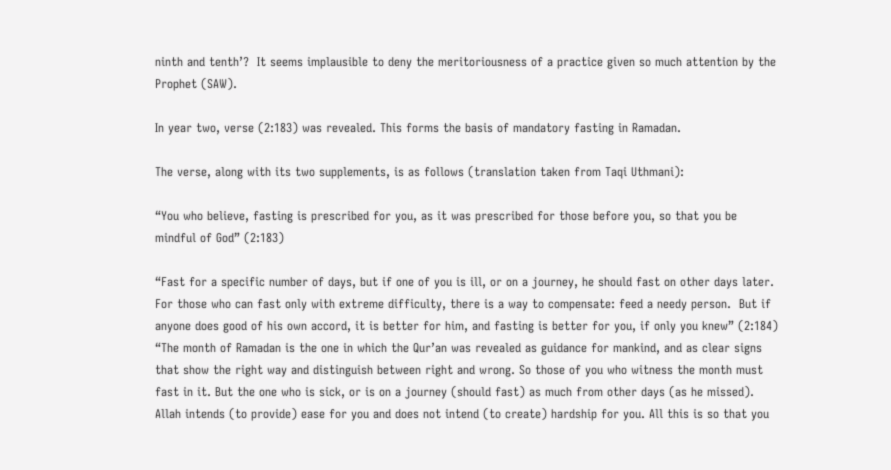ninth and tenth’?  It seems implausible to deny the meritoriousness of a practice given so much attention by the Prophet (SAW).

In year two, verse (2:183) was revealed. This forms the basis of mandatory fasting in Ramadan.

The verse, along with its two supplements, is as follows (translation taken from Taqi Uthmani):

“You who believe, fasting is prescribed for you, as it was prescribed for those before you, so that you be mindful of God” (2:183)

“Fast for a specific number of days, but if one of you is ill, or on a journey, he should fast on other days later.  For those who can fast only with extreme difficulty, there is a way to compensate: feed a needy person.  But if anyone does good of his own accord, it is better for him, and fasting is better for you, if only you knew” (2:184)
“The month of Ramadan is the one in which the Qur’an was revealed as guidance for mankind, and as clear signs that show the right way and distinguish between right and wrong. So those of you who witness the month must fast in it. But the one who is sick, or is on a journey (should fast) as much from other days (as he missed). Allah intends (to provide) ease for you and does not intend (to create) hardship for you. All this is so that you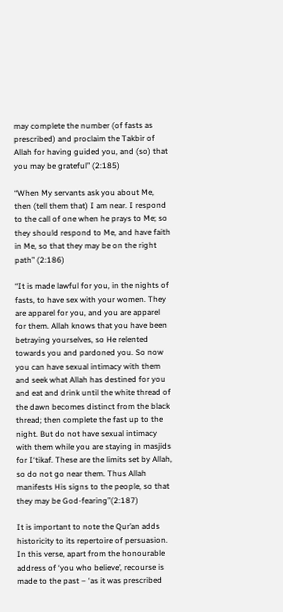may complete the number (of fasts as prescribed) and proclaim the Takbir of Allah for having guided you, and (so) that you may be grateful” (2:185)

“When My servants ask you about Me, then (tell them that) I am near. I respond to the call of one when he prays to Me; so they should respond to Me, and have faith in Me, so that they may be on the right path” (2:186)

“It is made lawful for you, in the nights of fasts, to have sex with your women. They are apparel for you, and you are apparel for them. Allah knows that you have been betraying yourselves, so He relented towards you and pardoned you. So now you can have sexual intimacy with them and seek what Allah has destined for you and eat and drink until the white thread of the dawn becomes distinct from the black thread; then complete the fast up to the night. But do not have sexual intimacy with them while you are staying in masjids for I‘tikaf. These are the limits set by Allah, so do not go near them. Thus Allah manifests His signs to the people, so that they may be God-fearing”(2:187)

It is important to note the Qur’an adds historicity to its repertoire of persuasion.  In this verse, apart from the honourable address of ‘you who believe’, recourse is made to the past – ‘as it was prescribed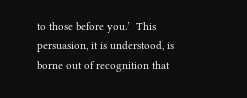to those before you.’  This persuasion, it is understood, is borne out of recognition that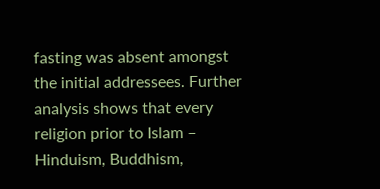fasting was absent amongst the initial addressees. Further analysis shows that every religion prior to Islam – Hinduism, Buddhism,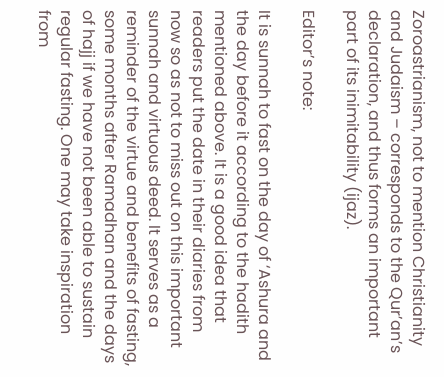Zoroastrianism, not to mention Christianity and Judaism – corresponds to the Qur’an’s declaration, and thus forms an important part of its inimitability (ijaz).

Editor’s note:

It is sunnah to fast on the day of ‘Ashura and the day before it according to the hadith mentioned above. It is a good idea that readers put the date in their diaries from now so as not to miss out on this important sunnah and virtuous deed. It serves as a reminder of the virtue and benefits of fasting, some months after Ramadhan and the days of hajj if we have not been able to sustain regular fasting. One may take inspiration from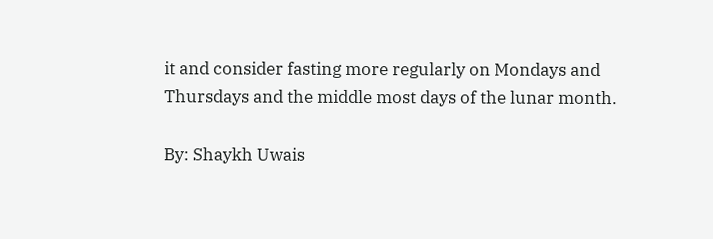it and consider fasting more regularly on Mondays and Thursdays and the middle most days of the lunar month.

By: Shaykh Uwais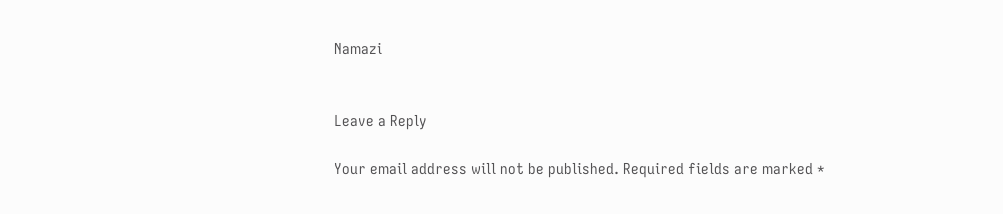Namazi


Leave a Reply

Your email address will not be published. Required fields are marked *